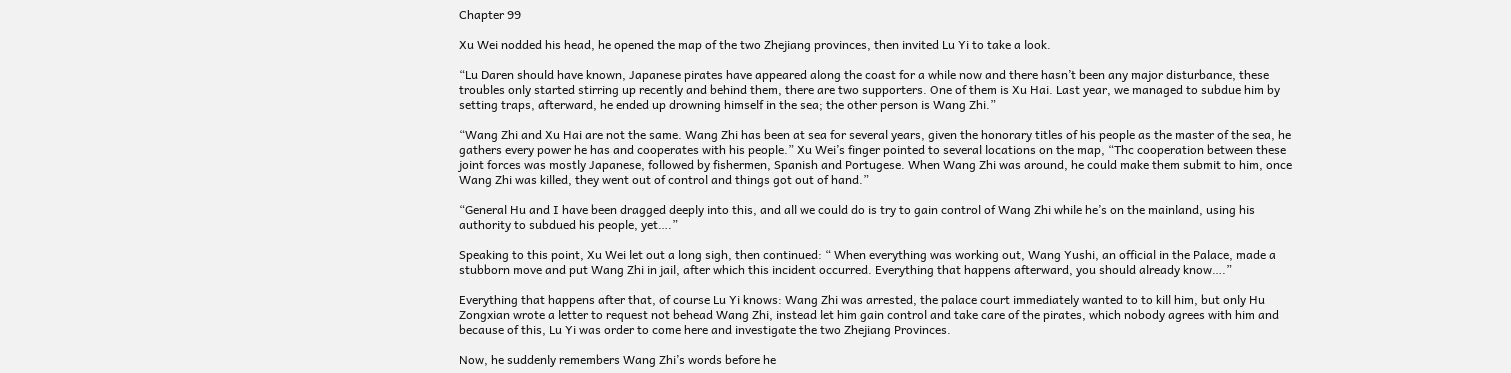Chapter 99

Xu Wei nodded his head, he opened the map of the two Zhejiang provinces, then invited Lu Yi to take a look.

“Lu Daren should have known, Japanese pirates have appeared along the coast for a while now and there hasn’t been any major disturbance, these troubles only started stirring up recently and behind them, there are two supporters. One of them is Xu Hai. Last year, we managed to subdue him by setting traps, afterward, he ended up drowning himself in the sea; the other person is Wang Zhi.”

“Wang Zhi and Xu Hai are not the same. Wang Zhi has been at sea for several years, given the honorary titles of his people as the master of the sea, he gathers every power he has and cooperates with his people.” Xu Wei’s finger pointed to several locations on the map, “Thc cooperation between these joint forces was mostly Japanese, followed by fishermen, Spanish and Portugese. When Wang Zhi was around, he could make them submit to him, once Wang Zhi was killed, they went out of control and things got out of hand.”

“General Hu and I have been dragged deeply into this, and all we could do is try to gain control of Wang Zhi while he’s on the mainland, using his authority to subdued his people, yet….”

Speaking to this point, Xu Wei let out a long sigh, then continued: “ When everything was working out, Wang Yushi, an official in the Palace, made a stubborn move and put Wang Zhi in jail, after which this incident occurred. Everything that happens afterward, you should already know….”

Everything that happens after that, of course Lu Yi knows: Wang Zhi was arrested, the palace court immediately wanted to to kill him, but only Hu Zongxian wrote a letter to request not behead Wang Zhi, instead let him gain control and take care of the pirates, which nobody agrees with him and because of this, Lu Yi was order to come here and investigate the two Zhejiang Provinces.

Now, he suddenly remembers Wang Zhi’s words before he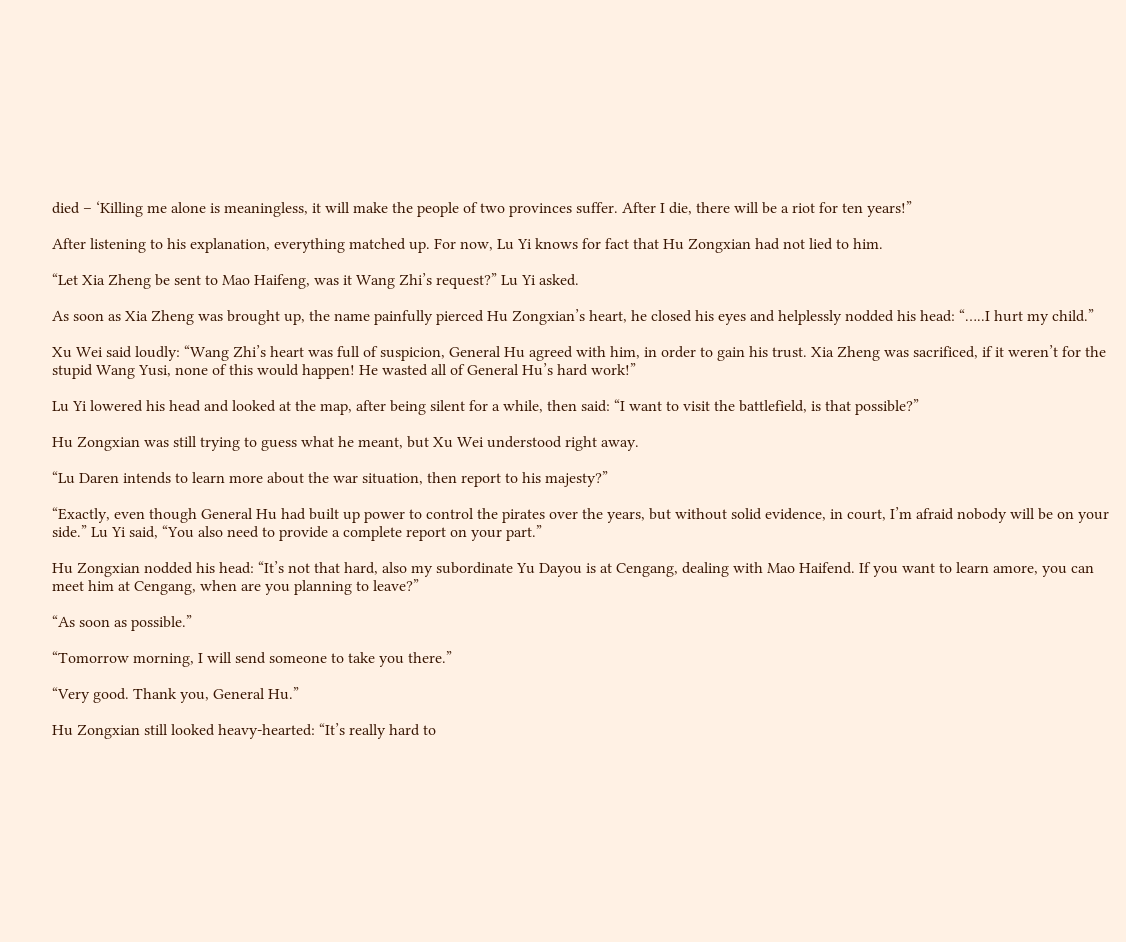died – ‘Killing me alone is meaningless, it will make the people of two provinces suffer. After I die, there will be a riot for ten years!”

After listening to his explanation, everything matched up. For now, Lu Yi knows for fact that Hu Zongxian had not lied to him.

“Let Xia Zheng be sent to Mao Haifeng, was it Wang Zhi’s request?” Lu Yi asked.

As soon as Xia Zheng was brought up, the name painfully pierced Hu Zongxian’s heart, he closed his eyes and helplessly nodded his head: “…..I hurt my child.”

Xu Wei said loudly: “Wang Zhi’s heart was full of suspicion, General Hu agreed with him, in order to gain his trust. Xia Zheng was sacrificed, if it weren’t for the stupid Wang Yusi, none of this would happen! He wasted all of General Hu’s hard work!”

Lu Yi lowered his head and looked at the map, after being silent for a while, then said: “I want to visit the battlefield, is that possible?”

Hu Zongxian was still trying to guess what he meant, but Xu Wei understood right away.

“Lu Daren intends to learn more about the war situation, then report to his majesty?”

“Exactly, even though General Hu had built up power to control the pirates over the years, but without solid evidence, in court, I’m afraid nobody will be on your side.” Lu Yi said, “You also need to provide a complete report on your part.”

Hu Zongxian nodded his head: “It’s not that hard, also my subordinate Yu Dayou is at Cengang, dealing with Mao Haifend. If you want to learn amore, you can meet him at Cengang, when are you planning to leave?”

“As soon as possible.”

“Tomorrow morning, I will send someone to take you there.”

“Very good. Thank you, General Hu.”

Hu Zongxian still looked heavy-hearted: “It’s really hard to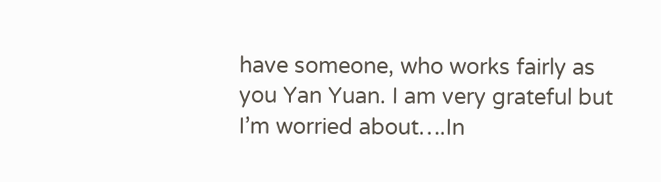have someone, who works fairly as you Yan Yuan. I am very grateful but I’m worried about….In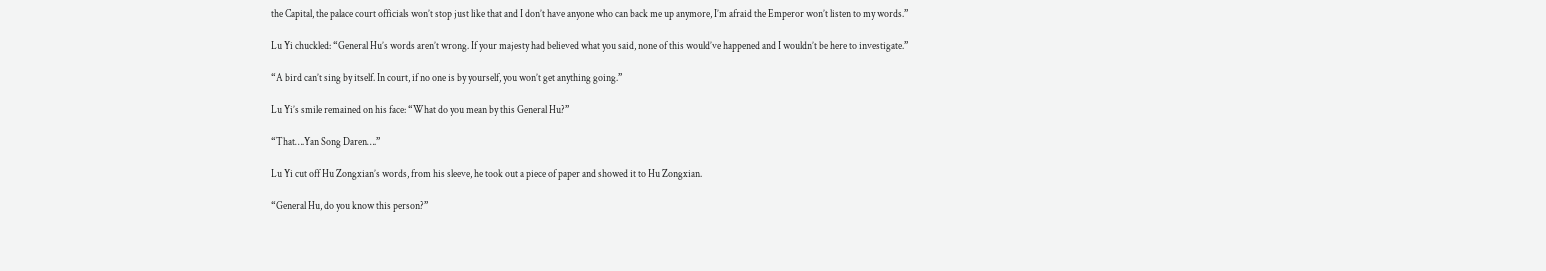the Capital, the palace court officials won’t stop just like that and I don’t have anyone who can back me up anymore, I’m afraid the Emperor won’t listen to my words.”

Lu Yi chuckled: “General Hu’s words aren’t wrong. If your majesty had believed what you said, none of this would’ve happened and I wouldn’t be here to investigate.”

“A bird can’t sing by itself. In court, if no one is by yourself, you won’t get anything going.”

Lu Yi’s smile remained on his face: “What do you mean by this General Hu?”

“That….Yan Song Daren….”

Lu Yi cut off Hu Zongxian’s words, from his sleeve, he took out a piece of paper and showed it to Hu Zongxian.

“General Hu, do you know this person?”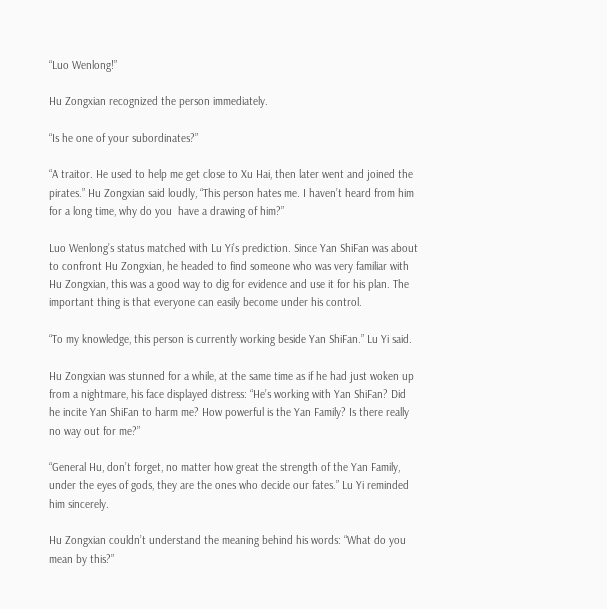“Luo Wenlong!”

Hu Zongxian recognized the person immediately.

“Is he one of your subordinates?”

“A traitor. He used to help me get close to Xu Hai, then later went and joined the pirates.” Hu Zongxian said loudly, “This person hates me. I haven’t heard from him for a long time, why do you  have a drawing of him?”

Luo Wenlong’s status matched with Lu Yi’s prediction. Since Yan ShiFan was about to confront Hu Zongxian, he headed to find someone who was very familiar with Hu Zongxian, this was a good way to dig for evidence and use it for his plan. The important thing is that everyone can easily become under his control.

“To my knowledge, this person is currently working beside Yan ShiFan.” Lu Yi said.

Hu Zongxian was stunned for a while, at the same time as if he had just woken up from a nightmare, his face displayed distress: “He’s working with Yan ShiFan? Did he incite Yan ShiFan to harm me? How powerful is the Yan Family? Is there really no way out for me?”

“General Hu, don’t forget, no matter how great the strength of the Yan Family, under the eyes of gods, they are the ones who decide our fates.” Lu Yi reminded him sincerely.

Hu Zongxian couldn’t understand the meaning behind his words: “What do you mean by this?”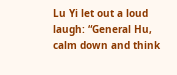Lu Yi let out a loud laugh: “General Hu, calm down and think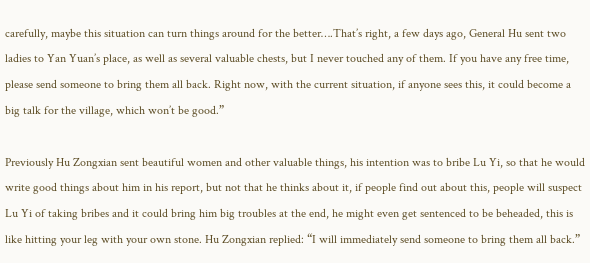carefully, maybe this situation can turn things around for the better….That’s right, a few days ago, General Hu sent two ladies to Yan Yuan’s place, as well as several valuable chests, but I never touched any of them. If you have any free time, please send someone to bring them all back. Right now, with the current situation, if anyone sees this, it could become a big talk for the village, which won’t be good.”

Previously Hu Zongxian sent beautiful women and other valuable things, his intention was to bribe Lu Yi, so that he would write good things about him in his report, but not that he thinks about it, if people find out about this, people will suspect Lu Yi of taking bribes and it could bring him big troubles at the end, he might even get sentenced to be beheaded, this is like hitting your leg with your own stone. Hu Zongxian replied: “I will immediately send someone to bring them all back.”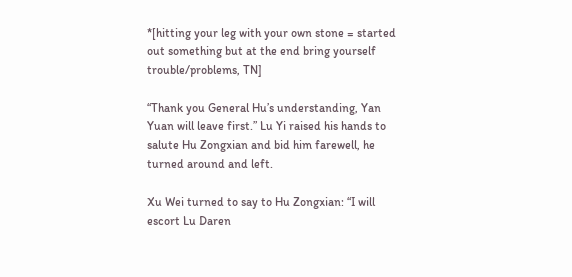*[hitting your leg with your own stone = started out something but at the end bring yourself trouble/problems, TN]

“Thank you General Hu’s understanding, Yan Yuan will leave first.” Lu Yi raised his hands to salute Hu Zongxian and bid him farewell, he turned around and left.

Xu Wei turned to say to Hu Zongxian: “I will escort Lu Daren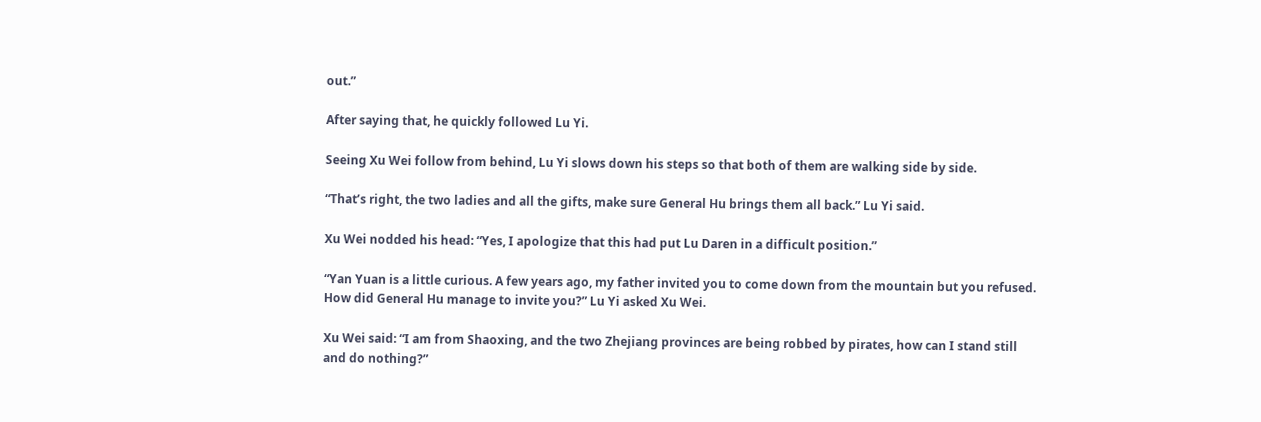out.”

After saying that, he quickly followed Lu Yi.

Seeing Xu Wei follow from behind, Lu Yi slows down his steps so that both of them are walking side by side.

“That’s right, the two ladies and all the gifts, make sure General Hu brings them all back.” Lu Yi said.

Xu Wei nodded his head: “Yes, I apologize that this had put Lu Daren in a difficult position.”

“Yan Yuan is a little curious. A few years ago, my father invited you to come down from the mountain but you refused. How did General Hu manage to invite you?” Lu Yi asked Xu Wei.

Xu Wei said: “I am from Shaoxing, and the two Zhejiang provinces are being robbed by pirates, how can I stand still and do nothing?”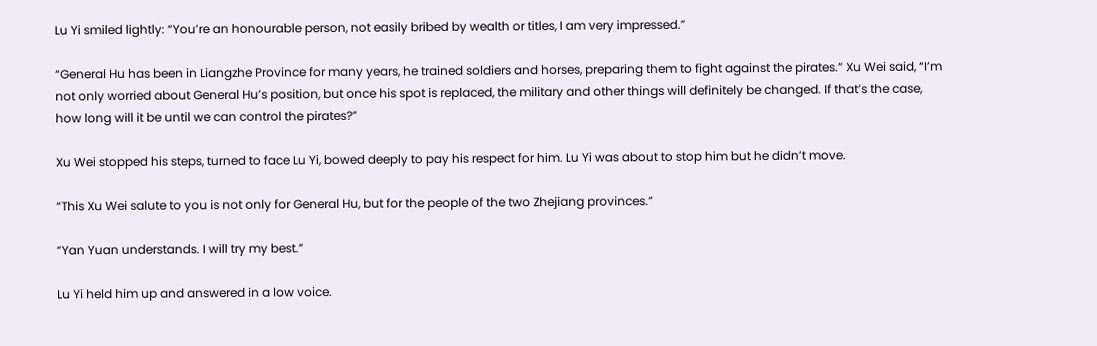Lu Yi smiled lightly: “You’re an honourable person, not easily bribed by wealth or titles, I am very impressed.”

“General Hu has been in Liangzhe Province for many years, he trained soldiers and horses, preparing them to fight against the pirates.” Xu Wei said, “I’m not only worried about General Hu’s position, but once his spot is replaced, the military and other things will definitely be changed. If that’s the case, how long will it be until we can control the pirates?”

Xu Wei stopped his steps, turned to face Lu Yi, bowed deeply to pay his respect for him. Lu Yi was about to stop him but he didn’t move.

“This Xu Wei salute to you is not only for General Hu, but for the people of the two Zhejiang provinces.”

“Yan Yuan understands. I will try my best.”

Lu Yi held him up and answered in a low voice.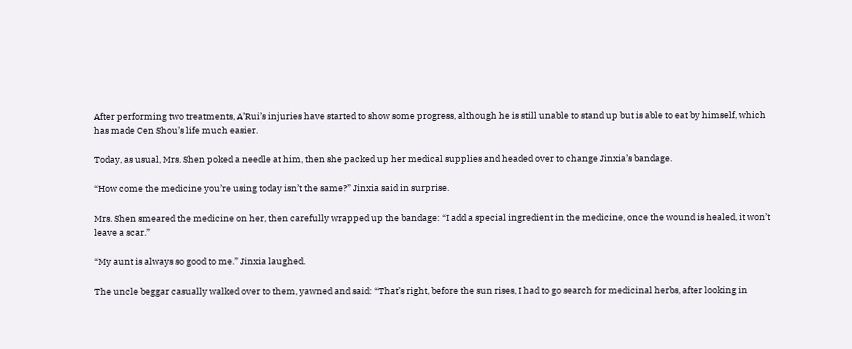After performing two treatments, A’Rui’s injuries have started to show some progress, although he is still unable to stand up but is able to eat by himself, which has made Cen Shou’s life much easier.

Today, as usual, Mrs. Shen poked a needle at him, then she packed up her medical supplies and headed over to change Jinxia’s bandage.

“How come the medicine you’re using today isn’t the same?” Jinxia said in surprise.

Mrs. Shen smeared the medicine on her, then carefully wrapped up the bandage: “I add a special ingredient in the medicine, once the wound is healed, it won’t leave a scar.”

“My aunt is always so good to me.” Jinxia laughed.

The uncle beggar casually walked over to them, yawned and said: “That’s right, before the sun rises, I had to go search for medicinal herbs, after looking in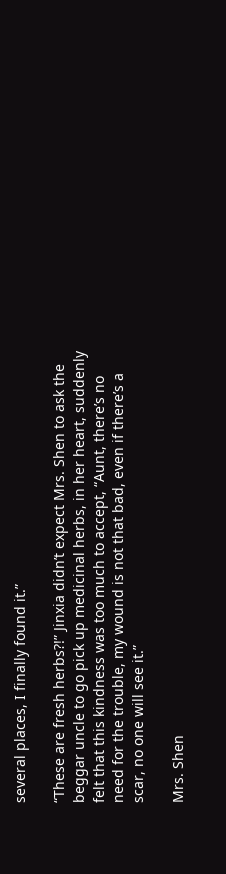several places, I finally found it.”

“These are fresh herbs?!” Jinxia didn’t expect Mrs. Shen to ask the beggar uncle to go pick up medicinal herbs, in her heart, suddenly felt that this kindness was too much to accept, “Aunt, there’s no need for the trouble, my wound is not that bad, even if there’s a scar, no one will see it.”

Mrs. Shen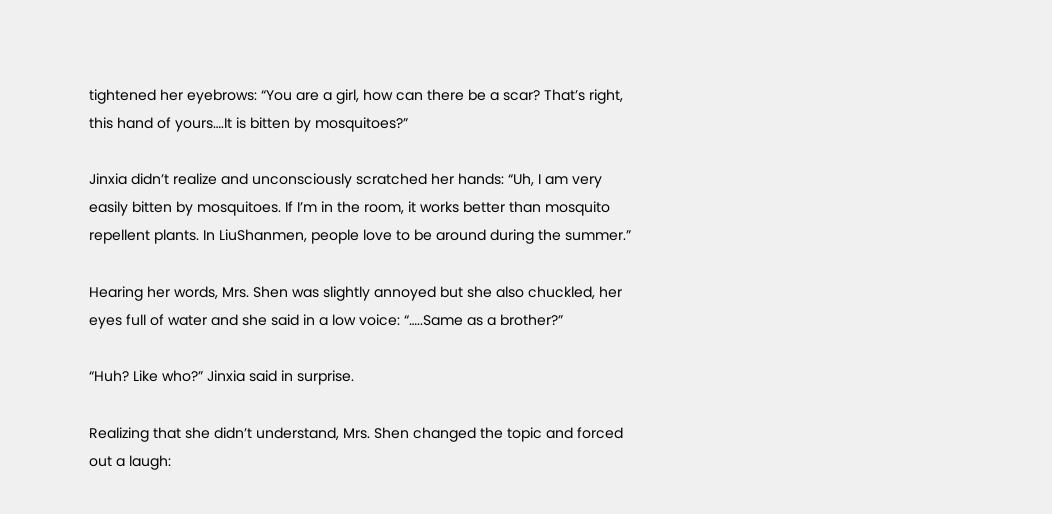tightened her eyebrows: “You are a girl, how can there be a scar? That’s right, this hand of yours….It is bitten by mosquitoes?”

Jinxia didn’t realize and unconsciously scratched her hands: “Uh, I am very easily bitten by mosquitoes. If I’m in the room, it works better than mosquito repellent plants. In LiuShanmen, people love to be around during the summer.”

Hearing her words, Mrs. Shen was slightly annoyed but she also chuckled, her eyes full of water and she said in a low voice: “…..Same as a brother?”

“Huh? Like who?” Jinxia said in surprise.

Realizing that she didn’t understand, Mrs. Shen changed the topic and forced out a laugh: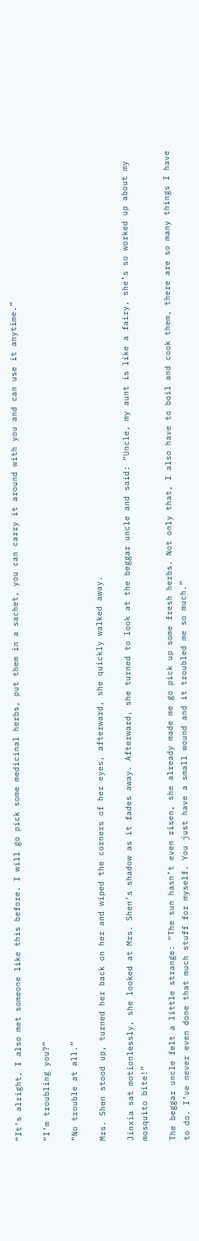“It’s alright, I also met someone like this before. I will go pick some medicinal herbs, put them in a sachet, you can carry it around with you and can use it anytime.”

“I’m troubling you?”

“No trouble at all.”

Mrs. Shen stood up, turned her back on her and wiped the corners of her eyes, afterward, she quickly walked away.

Jinxia sat motionlessly, she looked at Mrs. Shen’s shadow as it fades away. Afterward, she turned to look at the beggar uncle and said: “Uncle, my aunt is like a fairy, she’s so worked up about my mosquito bite!”

The beggar uncle felt a little strange: “The sun hasn’t even risen, she already made me go pick up some fresh herbs. Not only that, I also have to boil and cook them, there are so many things I have to do. I’ve never even done that much stuff for myself. You just have a small wound and it troubled me so much.”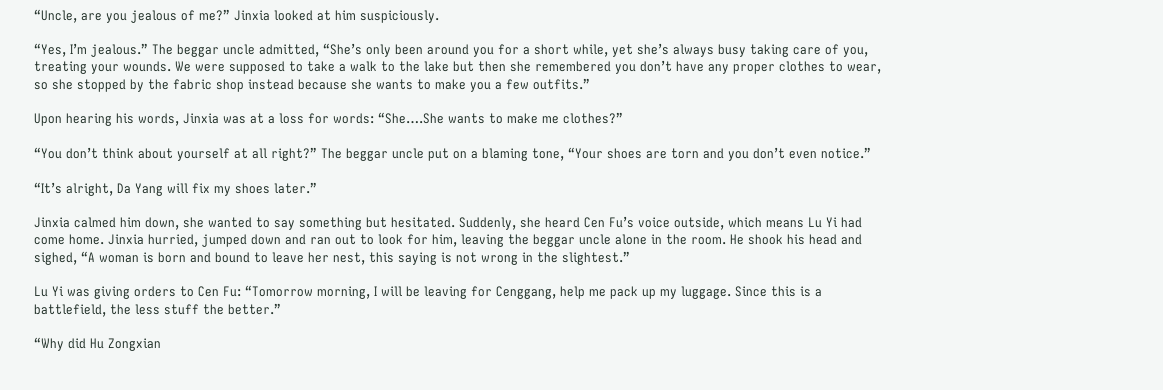“Uncle, are you jealous of me?” Jinxia looked at him suspiciously.

“Yes, I’m jealous.” The beggar uncle admitted, “She’s only been around you for a short while, yet she’s always busy taking care of you, treating your wounds. We were supposed to take a walk to the lake but then she remembered you don’t have any proper clothes to wear, so she stopped by the fabric shop instead because she wants to make you a few outfits.”

Upon hearing his words, Jinxia was at a loss for words: “She….She wants to make me clothes?”

“You don’t think about yourself at all right?” The beggar uncle put on a blaming tone, “Your shoes are torn and you don’t even notice.”

“It’s alright, Da Yang will fix my shoes later.”

Jinxia calmed him down, she wanted to say something but hesitated. Suddenly, she heard Cen Fu’s voice outside, which means Lu Yi had come home. Jinxia hurried, jumped down and ran out to look for him, leaving the beggar uncle alone in the room. He shook his head and sighed, “A woman is born and bound to leave her nest, this saying is not wrong in the slightest.”

Lu Yi was giving orders to Cen Fu: “Tomorrow morning, I will be leaving for Cenggang, help me pack up my luggage. Since this is a battlefield, the less stuff the better.”

“Why did Hu Zongxian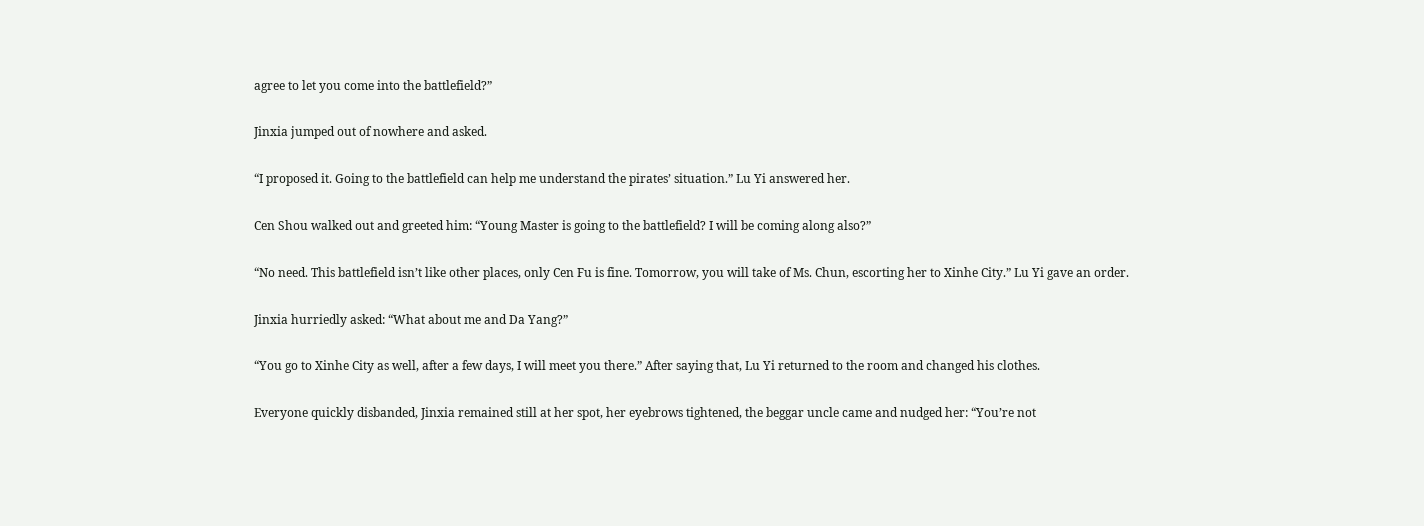agree to let you come into the battlefield?”

Jinxia jumped out of nowhere and asked.

“I proposed it. Going to the battlefield can help me understand the pirates’ situation.” Lu Yi answered her.

Cen Shou walked out and greeted him: “Young Master is going to the battlefield? I will be coming along also?”

“No need. This battlefield isn’t like other places, only Cen Fu is fine. Tomorrow, you will take of Ms. Chun, escorting her to Xinhe City.” Lu Yi gave an order.

Jinxia hurriedly asked: “What about me and Da Yang?”

“You go to Xinhe City as well, after a few days, I will meet you there.” After saying that, Lu Yi returned to the room and changed his clothes.

Everyone quickly disbanded, Jinxia remained still at her spot, her eyebrows tightened, the beggar uncle came and nudged her: “You’re not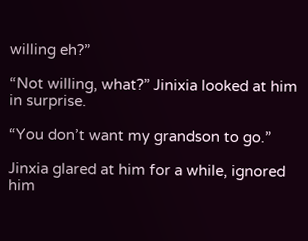willing eh?”

“Not willing, what?” Jinixia looked at him in surprise.

“You don’t want my grandson to go.”

Jinxia glared at him for a while, ignored him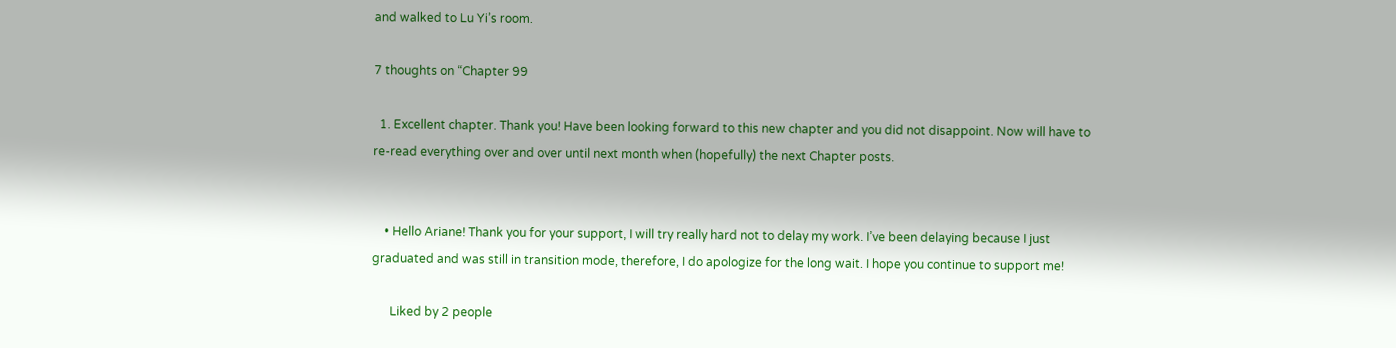and walked to Lu Yi’s room.

7 thoughts on “Chapter 99

  1. Excellent chapter. Thank you! Have been looking forward to this new chapter and you did not disappoint. Now will have to re-read everything over and over until next month when (hopefully) the next Chapter posts.


    • Hello Ariane! Thank you for your support, I will try really hard not to delay my work. I’ve been delaying because I just graduated and was still in transition mode, therefore, I do apologize for the long wait. I hope you continue to support me!

      Liked by 2 people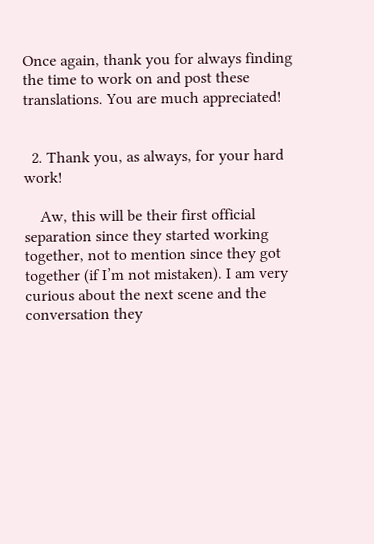Once again, thank you for always finding the time to work on and post these translations. You are much appreciated!


  2. Thank you, as always, for your hard work!

    Aw, this will be their first official separation since they started working together, not to mention since they got together (if I’m not mistaken). I am very curious about the next scene and the conversation they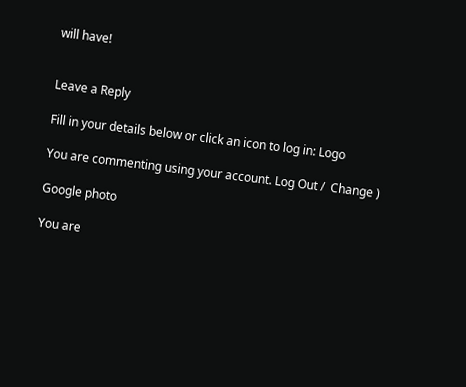will have!


Leave a Reply

Fill in your details below or click an icon to log in: Logo

You are commenting using your account. Log Out /  Change )

Google photo

You are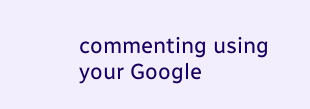commenting using your Google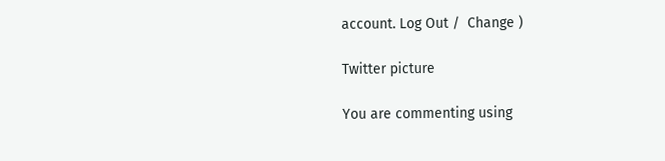account. Log Out /  Change )

Twitter picture

You are commenting using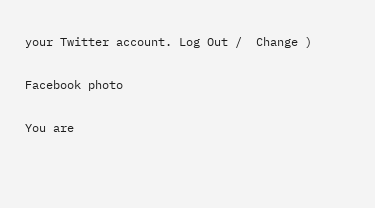your Twitter account. Log Out /  Change )

Facebook photo

You are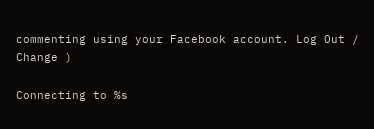commenting using your Facebook account. Log Out /  Change )

Connecting to %s